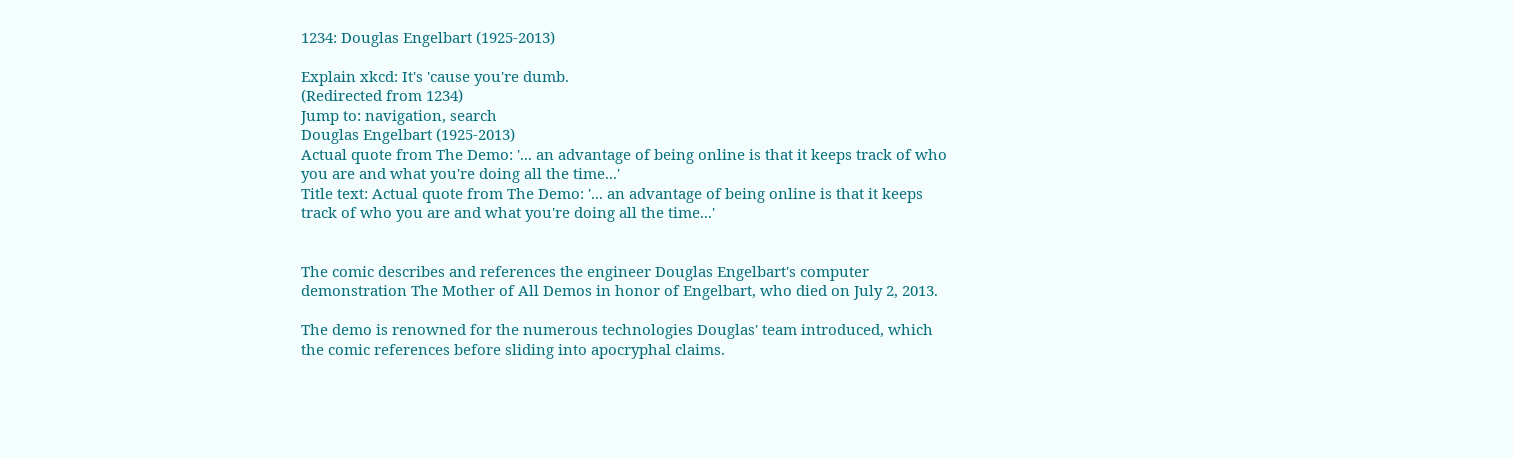1234: Douglas Engelbart (1925-2013)

Explain xkcd: It's 'cause you're dumb.
(Redirected from 1234)
Jump to: navigation, search
Douglas Engelbart (1925-2013)
Actual quote from The Demo: '... an advantage of being online is that it keeps track of who you are and what you're doing all the time...'
Title text: Actual quote from The Demo: '... an advantage of being online is that it keeps track of who you are and what you're doing all the time...'


The comic describes and references the engineer Douglas Engelbart's computer demonstration The Mother of All Demos in honor of Engelbart, who died on July 2, 2013.

The demo is renowned for the numerous technologies Douglas' team introduced, which the comic references before sliding into apocryphal claims.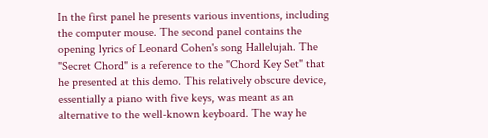In the first panel he presents various inventions, including the computer mouse. The second panel contains the opening lyrics of Leonard Cohen's song Hallelujah. The "Secret Chord" is a reference to the "Chord Key Set" that he presented at this demo. This relatively obscure device, essentially a piano with five keys, was meant as an alternative to the well-known keyboard. The way he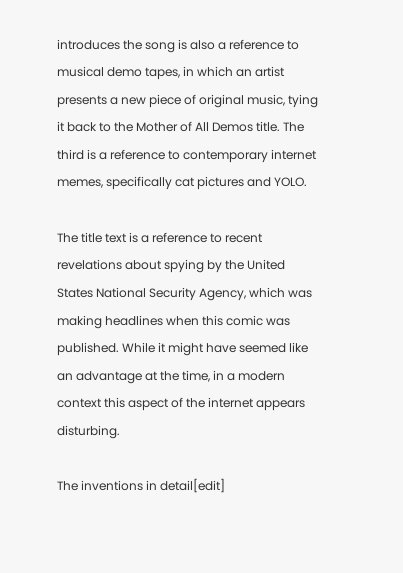introduces the song is also a reference to musical demo tapes, in which an artist presents a new piece of original music, tying it back to the Mother of All Demos title. The third is a reference to contemporary internet memes, specifically cat pictures and YOLO.

The title text is a reference to recent revelations about spying by the United States National Security Agency, which was making headlines when this comic was published. While it might have seemed like an advantage at the time, in a modern context this aspect of the internet appears disturbing.

The inventions in detail[edit]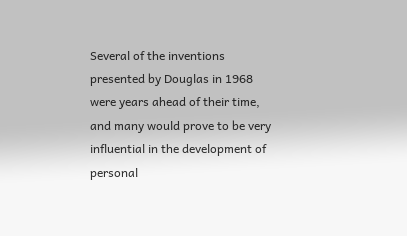Several of the inventions presented by Douglas in 1968 were years ahead of their time, and many would prove to be very influential in the development of personal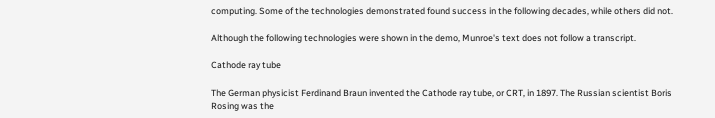computing. Some of the technologies demonstrated found success in the following decades, while others did not.

Although the following technologies were shown in the demo, Munroe's text does not follow a transcript.

Cathode ray tube

The German physicist Ferdinand Braun invented the Cathode ray tube, or CRT, in 1897. The Russian scientist Boris Rosing was the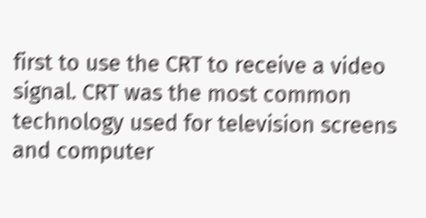first to use the CRT to receive a video signal. CRT was the most common technology used for television screens and computer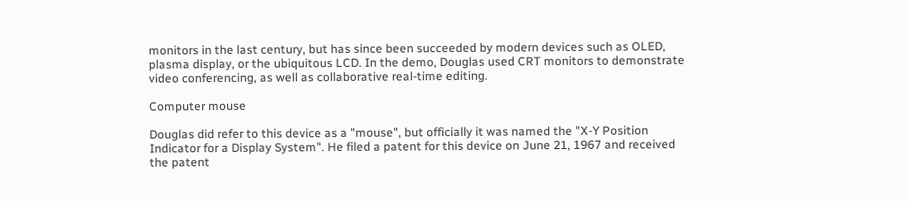monitors in the last century, but has since been succeeded by modern devices such as OLED, plasma display, or the ubiquitous LCD. In the demo, Douglas used CRT monitors to demonstrate video conferencing, as well as collaborative real-time editing.

Computer mouse

Douglas did refer to this device as a "mouse", but officially it was named the "X-Y Position Indicator for a Display System". He filed a patent for this device on June 21, 1967 and received the patent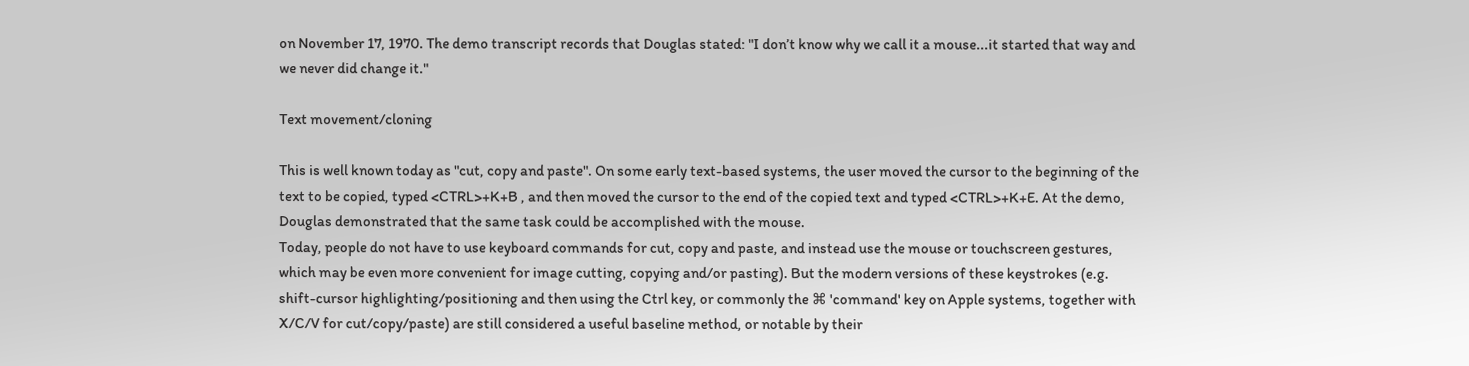on November 17, 1970. The demo transcript records that Douglas stated: "I don’t know why we call it a mouse...it started that way and we never did change it."

Text movement/cloning

This is well known today as "cut, copy and paste". On some early text-based systems, the user moved the cursor to the beginning of the text to be copied, typed <CTRL>+K+B , and then moved the cursor to the end of the copied text and typed <CTRL>+K+E. At the demo, Douglas demonstrated that the same task could be accomplished with the mouse.
Today, people do not have to use keyboard commands for cut, copy and paste, and instead use the mouse or touchscreen gestures, which may be even more convenient for image cutting, copying and/or pasting). But the modern versions of these keystrokes (e.g. shift-cursor highlighting/positioning and then using the Ctrl key, or commonly the ⌘ 'command' key on Apple systems, together with X/C/V for cut/copy/paste) are still considered a useful baseline method, or notable by their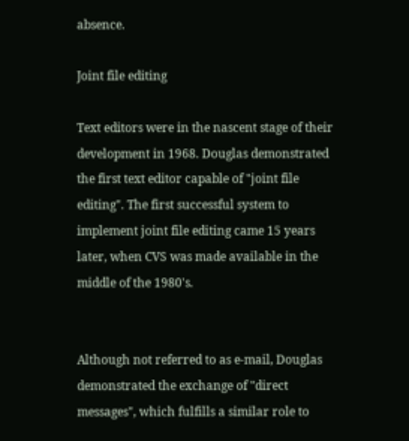absence.

Joint file editing

Text editors were in the nascent stage of their development in 1968. Douglas demonstrated the first text editor capable of "joint file editing". The first successful system to implement joint file editing came 15 years later, when CVS was made available in the middle of the 1980's.


Although not referred to as e-mail, Douglas demonstrated the exchange of "direct messages", which fulfills a similar role to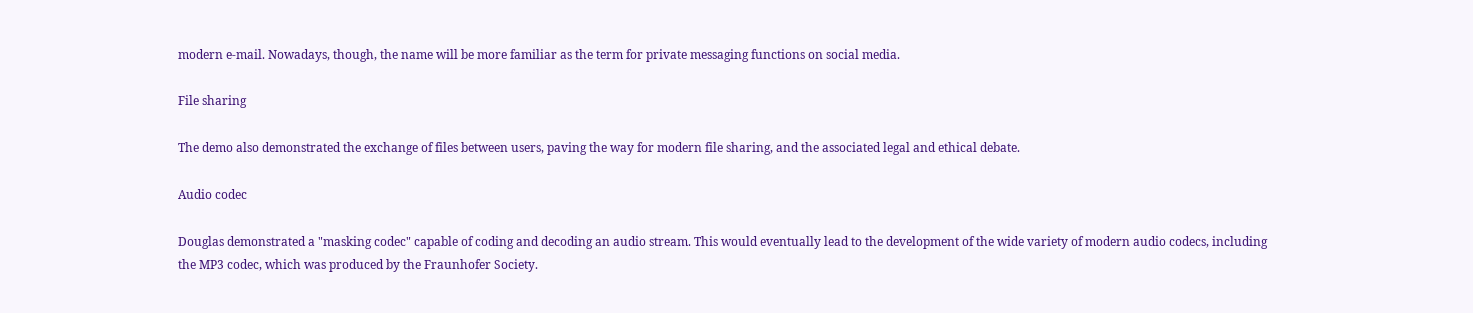modern e-mail. Nowadays, though, the name will be more familiar as the term for private messaging functions on social media.

File sharing

The demo also demonstrated the exchange of files between users, paving the way for modern file sharing, and the associated legal and ethical debate.

Audio codec

Douglas demonstrated a "masking codec" capable of coding and decoding an audio stream. This would eventually lead to the development of the wide variety of modern audio codecs, including the MP3 codec, which was produced by the Fraunhofer Society.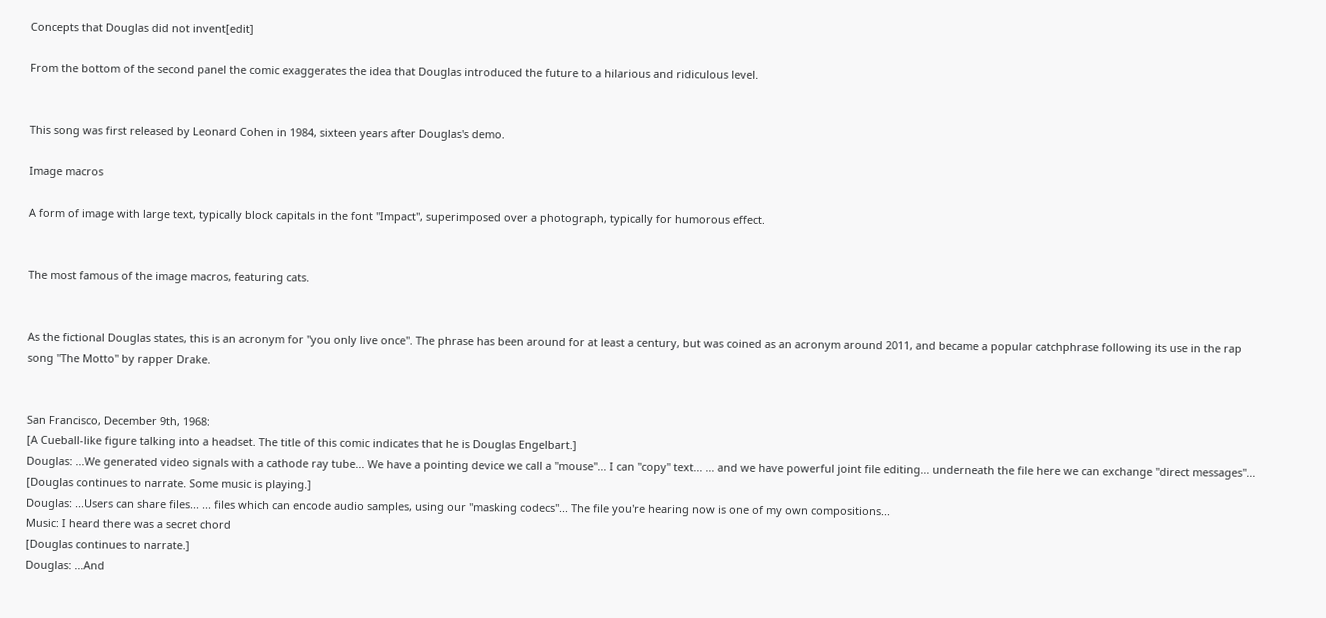Concepts that Douglas did not invent[edit]

From the bottom of the second panel the comic exaggerates the idea that Douglas introduced the future to a hilarious and ridiculous level.


This song was first released by Leonard Cohen in 1984, sixteen years after Douglas's demo.

Image macros

A form of image with large text, typically block capitals in the font "Impact", superimposed over a photograph, typically for humorous effect.


The most famous of the image macros, featuring cats.


As the fictional Douglas states, this is an acronym for "you only live once". The phrase has been around for at least a century, but was coined as an acronym around 2011, and became a popular catchphrase following its use in the rap song "The Motto" by rapper Drake.


San Francisco, December 9th, 1968:
[A Cueball-like figure talking into a headset. The title of this comic indicates that he is Douglas Engelbart.]
Douglas: ...We generated video signals with a cathode ray tube... We have a pointing device we call a "mouse"... I can "copy" text... ... and we have powerful joint file editing... underneath the file here we can exchange "direct messages"...
[Douglas continues to narrate. Some music is playing.]
Douglas: ...Users can share files... ... files which can encode audio samples, using our "masking codecs"... The file you're hearing now is one of my own compositions...
Music: I heard there was a secret chord
[Douglas continues to narrate.]
Douglas: ...And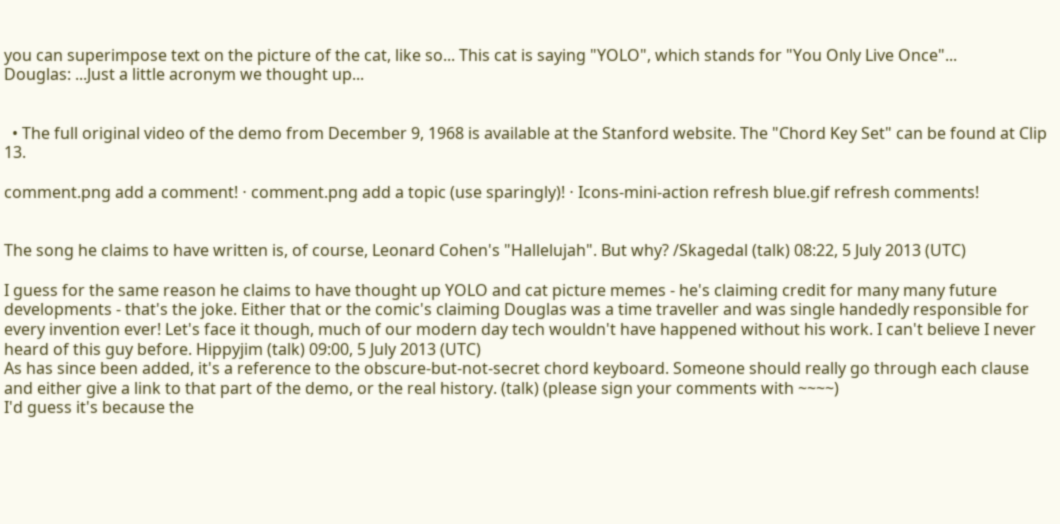you can superimpose text on the picture of the cat, like so... This cat is saying "YOLO", which stands for "You Only Live Once"...
Douglas: ...Just a little acronym we thought up...


  • The full original video of the demo from December 9, 1968 is available at the Stanford website. The "Chord Key Set" can be found at Clip 13.

comment.png add a comment! ⋅ comment.png add a topic (use sparingly)! ⋅ Icons-mini-action refresh blue.gif refresh comments!


The song he claims to have written is, of course, Leonard Cohen's "Hallelujah". But why? /Skagedal (talk) 08:22, 5 July 2013 (UTC)

I guess for the same reason he claims to have thought up YOLO and cat picture memes - he's claiming credit for many many future developments - that's the joke. Either that or the comic's claiming Douglas was a time traveller and was single handedly responsible for every invention ever! Let's face it though, much of our modern day tech wouldn't have happened without his work. I can't believe I never heard of this guy before. Hippyjim (talk) 09:00, 5 July 2013 (UTC)
As has since been added, it's a reference to the obscure-but-not-secret chord keyboard. Someone should really go through each clause and either give a link to that part of the demo, or the real history. (talk) (please sign your comments with ~~~~)
I'd guess it's because the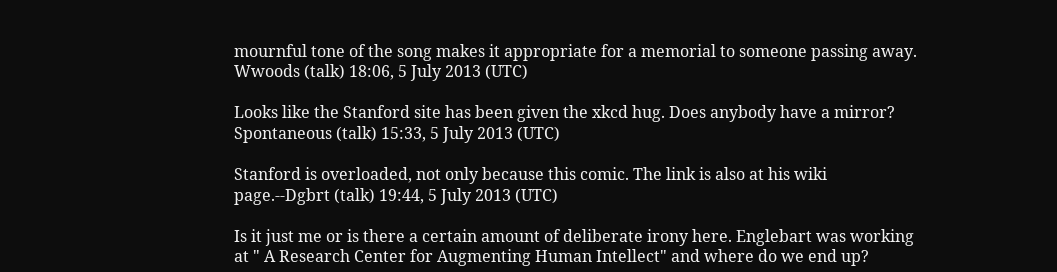mournful tone of the song makes it appropriate for a memorial to someone passing away.
Wwoods (talk) 18:06, 5 July 2013 (UTC)

Looks like the Stanford site has been given the xkcd hug. Does anybody have a mirror? Spontaneous (talk) 15:33, 5 July 2013 (UTC)

Stanford is overloaded, not only because this comic. The link is also at his wiki page.--Dgbrt (talk) 19:44, 5 July 2013 (UTC)

Is it just me or is there a certain amount of deliberate irony here. Englebart was working at " A Research Center for Augmenting Human Intellect" and where do we end up?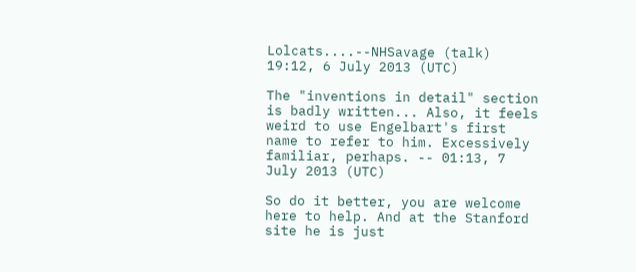Lolcats....--NHSavage (talk) 19:12, 6 July 2013 (UTC)

The "inventions in detail" section is badly written... Also, it feels weird to use Engelbart's first name to refer to him. Excessively familiar, perhaps. -- 01:13, 7 July 2013 (UTC)

So do it better, you are welcome here to help. And at the Stanford site he is just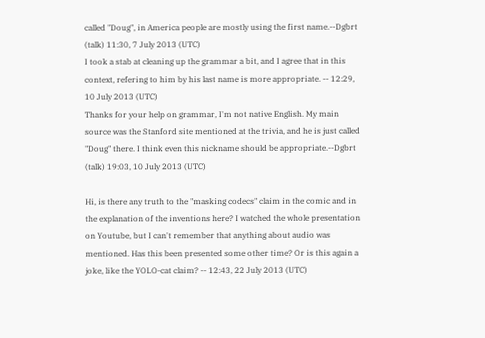called "Doug", in America people are mostly using the first name.--Dgbrt (talk) 11:30, 7 July 2013 (UTC)
I took a stab at cleaning up the grammar a bit, and I agree that in this context, refering to him by his last name is more appropriate. -- 12:29, 10 July 2013 (UTC)
Thanks for your help on grammar, I'm not native English. My main source was the Stanford site mentioned at the trivia, and he is just called "Doug" there. I think even this nickname should be appropriate.--Dgbrt (talk) 19:03, 10 July 2013 (UTC)

Hi, is there any truth to the "masking codecs" claim in the comic and in the explanation of the inventions here? I watched the whole presentation on Youtube, but I can't remember that anything about audio was mentioned. Has this been presented some other time? Or is this again a joke, like the YOLO-cat claim? -- 12:43, 22 July 2013 (UTC)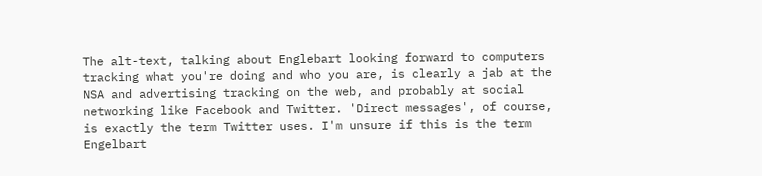The alt-text, talking about Englebart looking forward to computers tracking what you're doing and who you are, is clearly a jab at the NSA and advertising tracking on the web, and probably at social networking like Facebook and Twitter. 'Direct messages', of course, is exactly the term Twitter uses. I'm unsure if this is the term Engelbart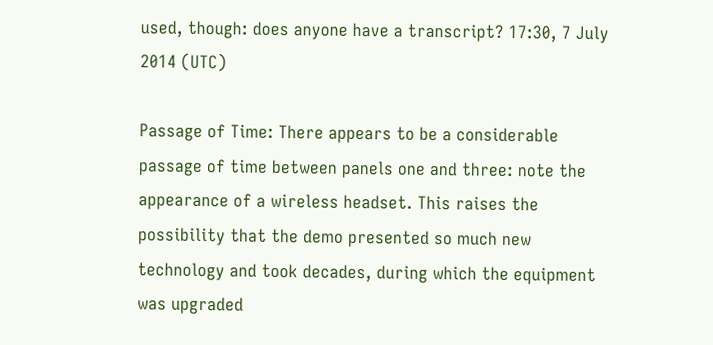used, though: does anyone have a transcript? 17:30, 7 July 2014 (UTC)

Passage of Time: There appears to be a considerable passage of time between panels one and three: note the appearance of a wireless headset. This raises the possibility that the demo presented so much new technology and took decades, during which the equipment was upgraded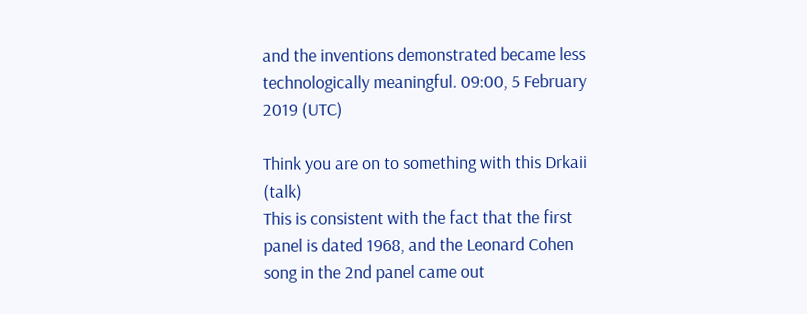and the inventions demonstrated became less technologically meaningful. 09:00, 5 February 2019 (UTC)

Think you are on to something with this Drkaii (talk)
This is consistent with the fact that the first panel is dated 1968, and the Leonard Cohen song in the 2nd panel came out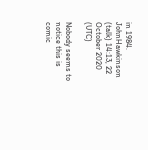in 1984. JohnHawkinson (talk) 14:13, 22 October 2020 (UTC)

Nobody seems to notice this is comic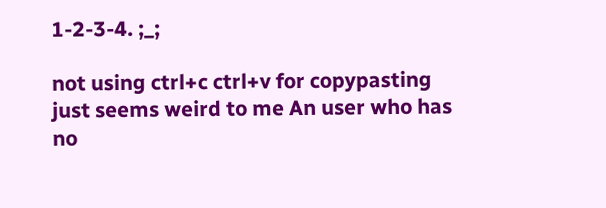1-2-3-4. ;_;

not using ctrl+c ctrl+v for copypasting just seems weird to me An user who has no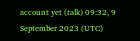account yet (talk) 09:32, 9 September 2023 (UTC)